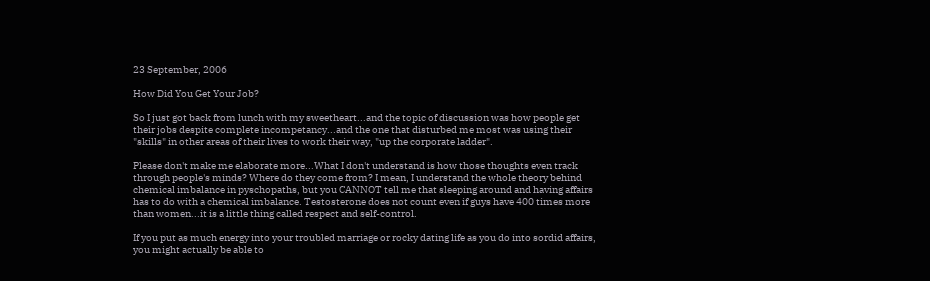23 September, 2006

How Did You Get Your Job?

So I just got back from lunch with my sweetheart...and the topic of discussion was how people get their jobs despite complete incompetancy...and the one that disturbed me most was using their "skills" in other areas of their lives to work their way, "up the corporate ladder".

Please don't make me elaborate more...What I don't understand is how those thoughts even track through people's minds? Where do they come from? I mean, I understand the whole theory behind chemical imbalance in pyschopaths, but you CANNOT tell me that sleeping around and having affairs has to do with a chemical imbalance. Testosterone does not count even if guys have 400 times more than women...it is a little thing called respect and self-control.

If you put as much energy into your troubled marriage or rocky dating life as you do into sordid affairs, you might actually be able to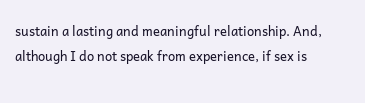sustain a lasting and meaningful relationship. And, although I do not speak from experience, if sex is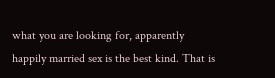what you are looking for, apparently happily married sex is the best kind. That is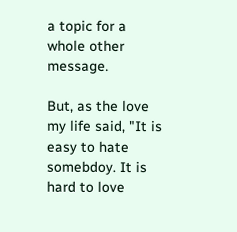a topic for a whole other message.

But, as the love my life said, "It is easy to hate somebdoy. It is hard to love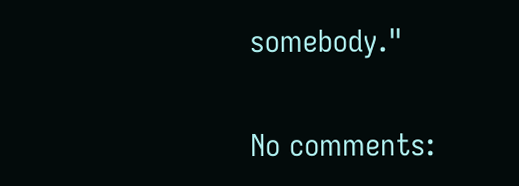somebody."

No comments: